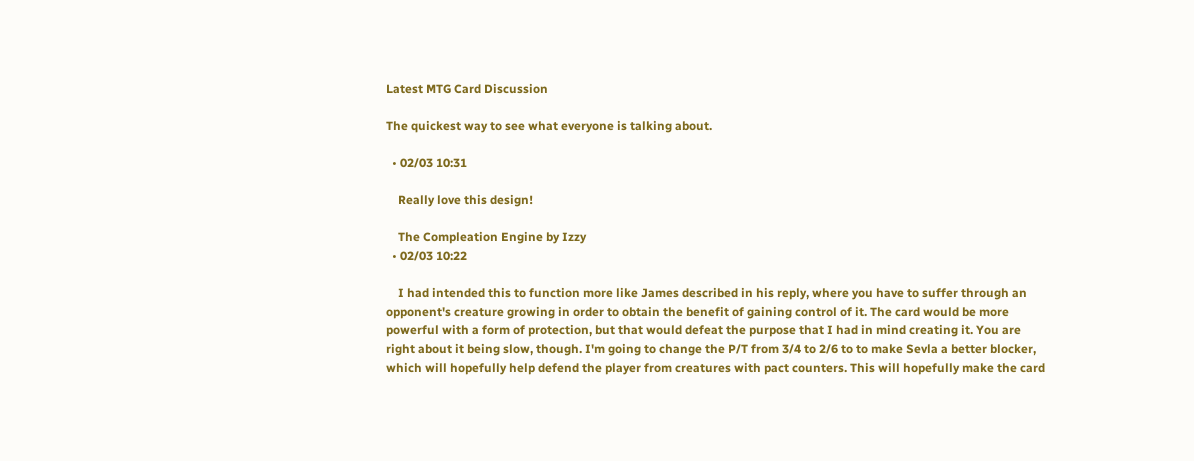Latest MTG Card Discussion

The quickest way to see what everyone is talking about.

  • 02/03 10:31

    Really love this design!

    The Compleation Engine by Izzy
  • 02/03 10:22

    I had intended this to function more like James described in his reply, where you have to suffer through an opponent's creature growing in order to obtain the benefit of gaining control of it. The card would be more powerful with a form of protection, but that would defeat the purpose that I had in mind creating it. You are right about it being slow, though. I'm going to change the P/T from 3/4 to 2/6 to to make Sevla a better blocker, which will hopefully help defend the player from creatures with pact counters. This will hopefully make the card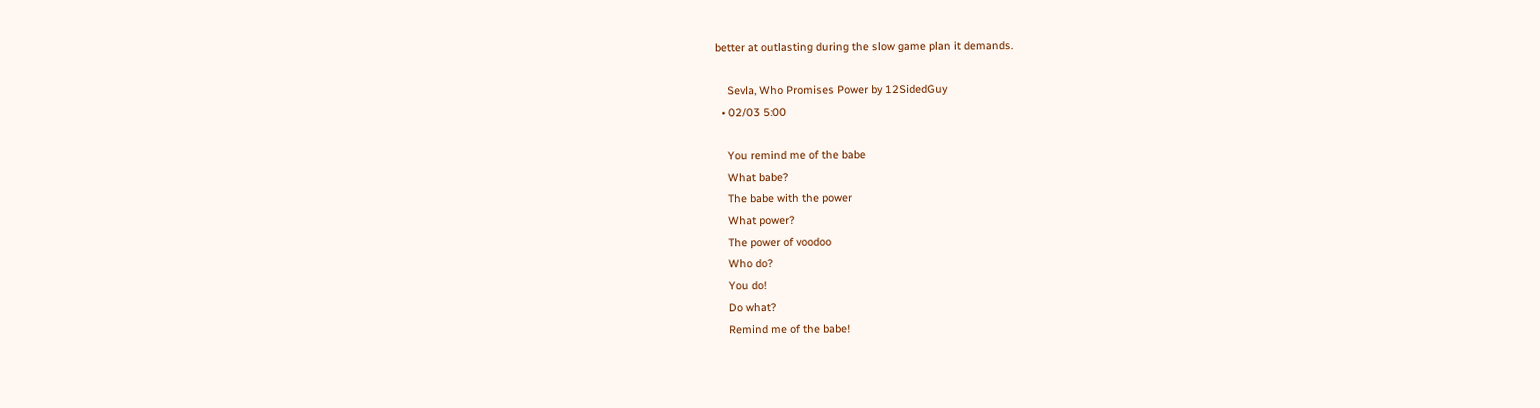better at outlasting during the slow game plan it demands.

    Sevla, Who Promises Power by 12SidedGuy
  • 02/03 5:00

    You remind me of the babe
    What babe?
    The babe with the power
    What power?
    The power of voodoo
    Who do?
    You do!
    Do what?
    Remind me of the babe!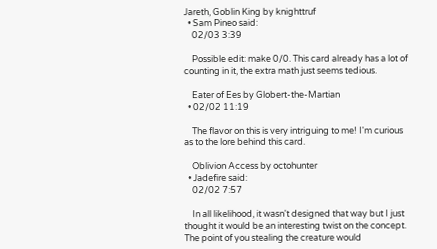Jareth, Goblin King by knighttruf
  • Sam Pineo said:
    02/03 3:39

    Possible edit: make 0/0. This card already has a lot of counting in it, the extra math just seems tedious.

    Eater of Ees by Globert-the-Martian
  • 02/02 11:19

    The flavor on this is very intriguing to me! I'm curious as to the lore behind this card.

    Oblivion Access by octohunter
  • Jadefire said:
    02/02 7:57

    In all likelihood, it wasn't designed that way but I just thought it would be an interesting twist on the concept. The point of you stealing the creature would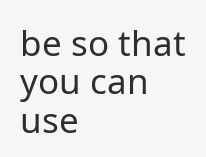be so that you can use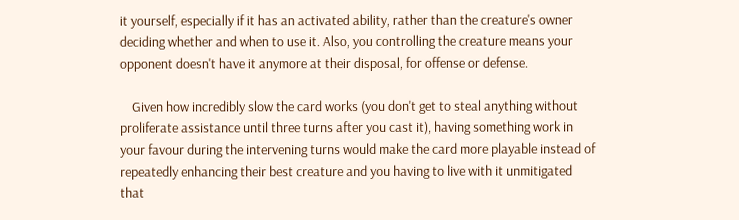it yourself, especially if it has an activated ability, rather than the creature's owner deciding whether and when to use it. Also, you controlling the creature means your opponent doesn't have it anymore at their disposal, for offense or defense.

    Given how incredibly slow the card works (you don't get to steal anything without proliferate assistance until three turns after you cast it), having something work in your favour during the intervening turns would make the card more playable instead of repeatedly enhancing their best creature and you having to live with it unmitigated that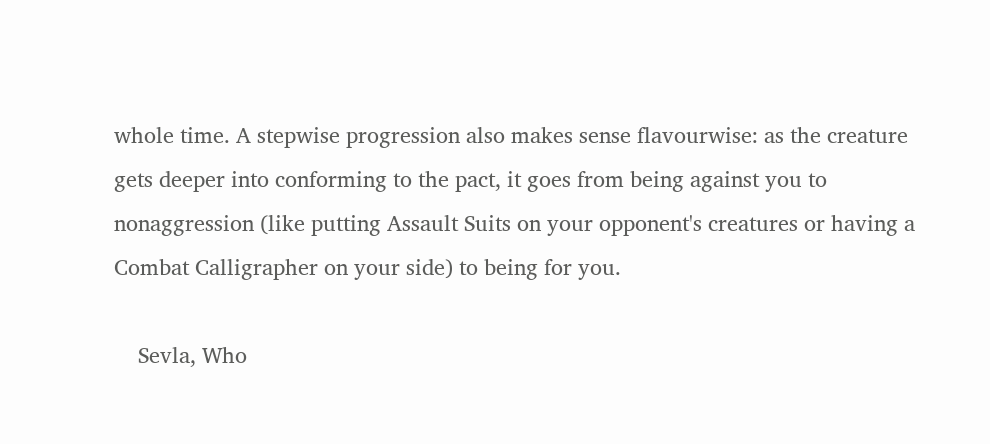whole time. A stepwise progression also makes sense flavourwise: as the creature gets deeper into conforming to the pact, it goes from being against you to nonaggression (like putting Assault Suits on your opponent's creatures or having a Combat Calligrapher on your side) to being for you.

    Sevla, Who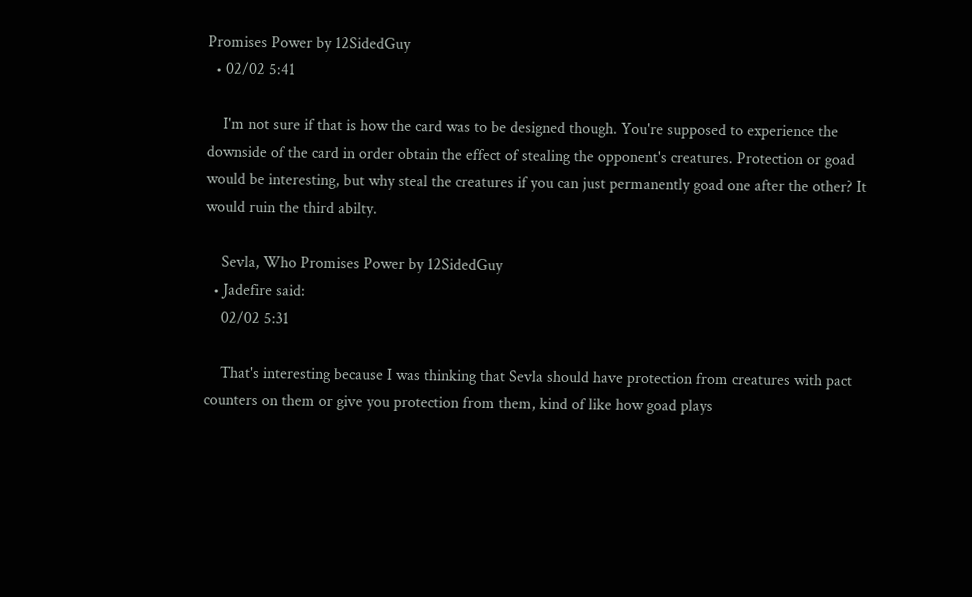Promises Power by 12SidedGuy
  • 02/02 5:41

    I'm not sure if that is how the card was to be designed though. You're supposed to experience the downside of the card in order obtain the effect of stealing the opponent's creatures. Protection or goad would be interesting, but why steal the creatures if you can just permanently goad one after the other? It would ruin the third abilty.

    Sevla, Who Promises Power by 12SidedGuy
  • Jadefire said:
    02/02 5:31

    That's interesting because I was thinking that Sevla should have protection from creatures with pact counters on them or give you protection from them, kind of like how goad plays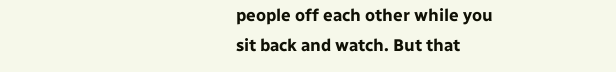people off each other while you sit back and watch. But that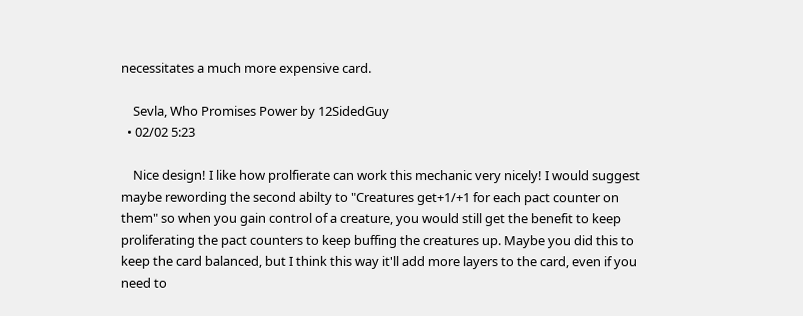necessitates a much more expensive card.

    Sevla, Who Promises Power by 12SidedGuy
  • 02/02 5:23

    Nice design! I like how prolfierate can work this mechanic very nicely! I would suggest maybe rewording the second abilty to "Creatures get+1/+1 for each pact counter on them" so when you gain control of a creature, you would still get the benefit to keep proliferating the pact counters to keep buffing the creatures up. Maybe you did this to keep the card balanced, but I think this way it'll add more layers to the card, even if you need to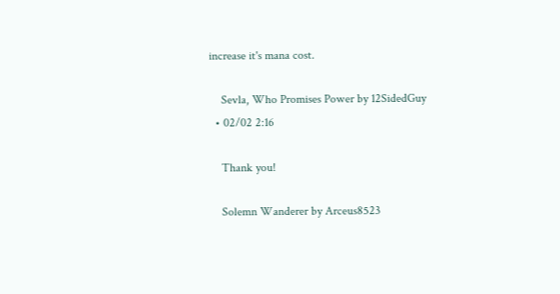increase it's mana cost.

    Sevla, Who Promises Power by 12SidedGuy
  • 02/02 2:16

    Thank you!

    Solemn Wanderer by Arceus8523